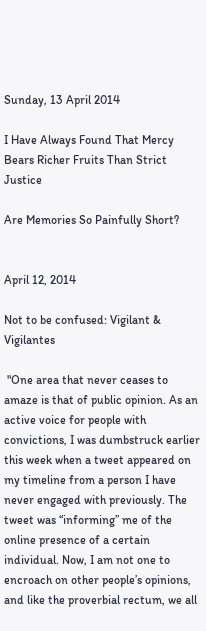Sunday, 13 April 2014

I Have Always Found That Mercy Bears Richer Fruits Than Strict Justice

Are Memories So Painfully Short?


April 12, 2014

Not to be confused: Vigilant & Vigilantes

 "One area that never ceases to amaze is that of public opinion. As an active voice for people with convictions, I was dumbstruck earlier this week when a tweet appeared on my timeline from a person I have never engaged with previously. The tweet was “informing” me of the online presence of a certain individual. Now, I am not one to encroach on other people’s opinions, and like the proverbial rectum, we all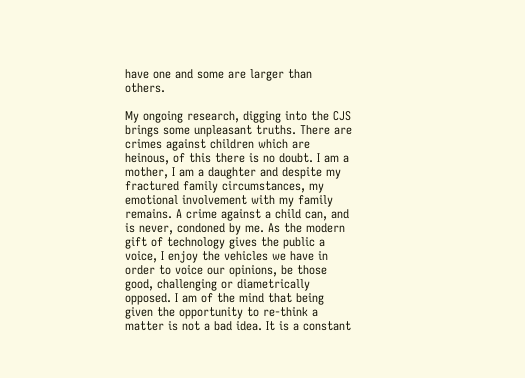have one and some are larger than others.

My ongoing research, digging into the CJS brings some unpleasant truths. There are crimes against children which are heinous, of this there is no doubt. I am a mother, I am a daughter and despite my fractured family circumstances, my emotional involvement with my family remains. A crime against a child can, and is never, condoned by me. As the modern gift of technology gives the public a voice, I enjoy the vehicles we have in order to voice our opinions, be those good, challenging or diametrically opposed. I am of the mind that being given the opportunity to re-think a matter is not a bad idea. It is a constant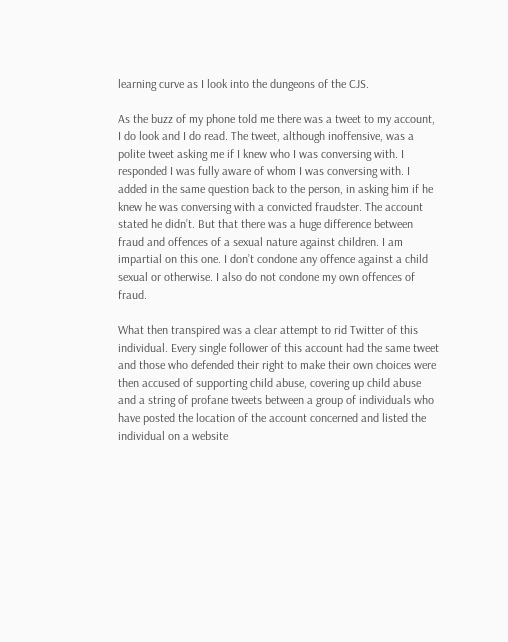learning curve as I look into the dungeons of the CJS.

As the buzz of my phone told me there was a tweet to my account, I do look and I do read. The tweet, although inoffensive, was a polite tweet asking me if I knew who I was conversing with. I responded I was fully aware of whom I was conversing with. I added in the same question back to the person, in asking him if he knew he was conversing with a convicted fraudster. The account stated he didn’t. But that there was a huge difference between fraud and offences of a sexual nature against children. I am impartial on this one. I don’t condone any offence against a child sexual or otherwise. I also do not condone my own offences of fraud.

What then transpired was a clear attempt to rid Twitter of this individual. Every single follower of this account had the same tweet and those who defended their right to make their own choices were then accused of supporting child abuse, covering up child abuse and a string of profane tweets between a group of individuals who have posted the location of the account concerned and listed the individual on a website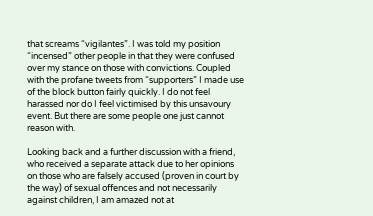that screams “vigilantes”. I was told my position “incensed” other people in that they were confused over my stance on those with convictions. Coupled with the profane tweets from “supporters” I made use of the block button fairly quickly. I do not feel harassed nor do I feel victimised by this unsavoury event. But there are some people one just cannot reason with.

Looking back and a further discussion with a friend, who received a separate attack due to her opinions on those who are falsely accused (proven in court by the way) of sexual offences and not necessarily against children, I am amazed not at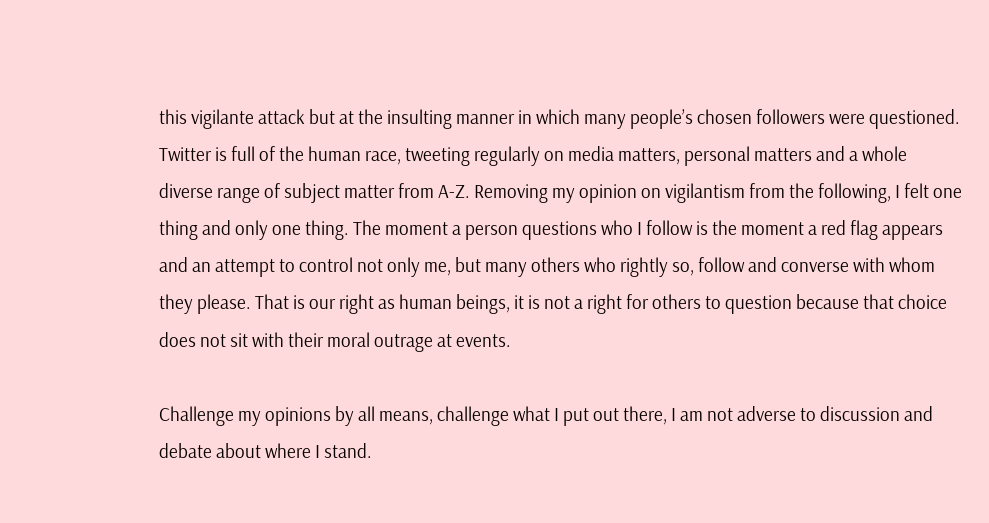this vigilante attack but at the insulting manner in which many people’s chosen followers were questioned. Twitter is full of the human race, tweeting regularly on media matters, personal matters and a whole diverse range of subject matter from A-Z. Removing my opinion on vigilantism from the following, I felt one thing and only one thing. The moment a person questions who I follow is the moment a red flag appears and an attempt to control not only me, but many others who rightly so, follow and converse with whom they please. That is our right as human beings, it is not a right for others to question because that choice does not sit with their moral outrage at events.

Challenge my opinions by all means, challenge what I put out there, I am not adverse to discussion and debate about where I stand.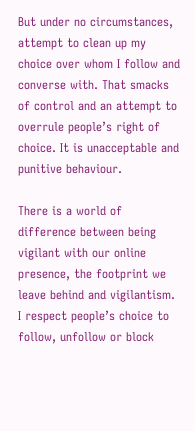But under no circumstances, attempt to clean up my choice over whom I follow and converse with. That smacks of control and an attempt to overrule people’s right of choice. It is unacceptable and punitive behaviour.

There is a world of difference between being vigilant with our online presence, the footprint we leave behind and vigilantism. I respect people’s choice to follow, unfollow or block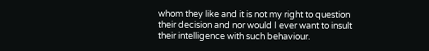whom they like and it is not my right to question their decision and nor would I ever want to insult their intelligence with such behaviour.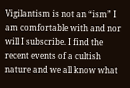Vigilantism is not an “ism” I am comfortable with and nor will I subscribe. I find the recent events of a cultish nature and we all know what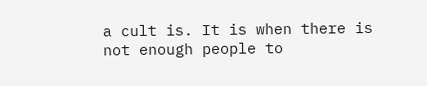a cult is. It is when there is not enough people to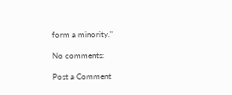form a minority."

No comments:

Post a Comment